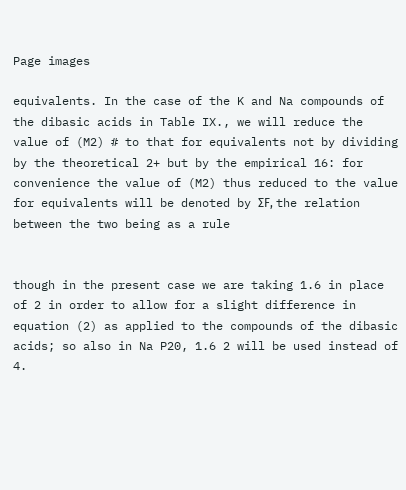Page images

equivalents. In the case of the K and Na compounds of the dibasic acids in Table IX., we will reduce the value of (M2) # to that for equivalents not by dividing by the theoretical 2+ but by the empirical 16: for convenience the value of (M2) thus reduced to the value for equivalents will be denoted by ΣF, the relation between the two being as a rule


though in the present case we are taking 1.6 in place of 2 in order to allow for a slight difference in equation (2) as applied to the compounds of the dibasic acids; so also in Na P20, 1.6 2 will be used instead of 4.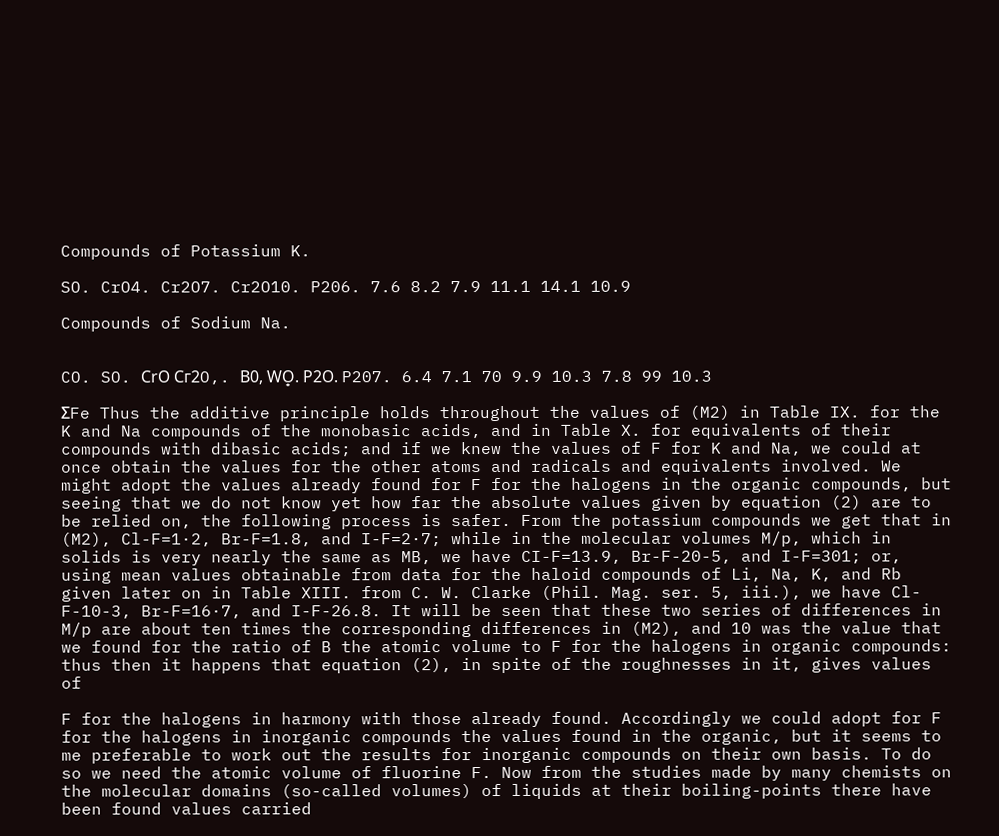Compounds of Potassium K.

SO. CrO4. Cr2O7. Cr2O10. P206. 7.6 8.2 7.9 11.1 14.1 10.9

Compounds of Sodium Na.


CO. SO. CrО Сг2O,. В0, WO̟. Р2О. P207. 6.4 7.1 70 9.9 10.3 7.8 99 10.3

ΣFe Thus the additive principle holds throughout the values of (M2) in Table IX. for the K and Na compounds of the monobasic acids, and in Table X. for equivalents of their compounds with dibasic acids; and if we knew the values of F for K and Na, we could at once obtain the values for the other atoms and radicals and equivalents involved. We might adopt the values already found for F for the halogens in the organic compounds, but seeing that we do not know yet how far the absolute values given by equation (2) are to be relied on, the following process is safer. From the potassium compounds we get that in (M2), Cl-F=1·2, Br-F=1.8, and I-F=2·7; while in the molecular volumes M/p, which in solids is very nearly the same as MB, we have CI-F=13.9, Br-F-20-5, and I-F=301; or, using mean values obtainable from data for the haloid compounds of Li, Na, K, and Rb given later on in Table XIII. from C. W. Clarke (Phil. Mag. ser. 5, iii.), we have Cl-F-10-3, Br-F=16·7, and I-F-26.8. It will be seen that these two series of differences in M/p are about ten times the corresponding differences in (M2), and 10 was the value that we found for the ratio of B the atomic volume to F for the halogens in organic compounds: thus then it happens that equation (2), in spite of the roughnesses in it, gives values of

F for the halogens in harmony with those already found. Accordingly we could adopt for F for the halogens in inorganic compounds the values found in the organic, but it seems to me preferable to work out the results for inorganic compounds on their own basis. To do so we need the atomic volume of fluorine F. Now from the studies made by many chemists on the molecular domains (so-called volumes) of liquids at their boiling-points there have been found values carried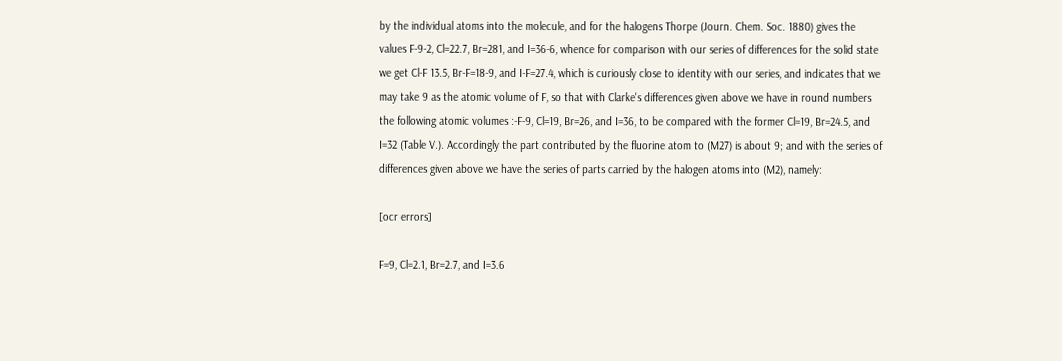by the individual atoms into the molecule, and for the halogens Thorpe (Journ. Chem. Soc. 1880) gives the values F-9-2, Cl=22.7, Br=281, and I=36-6, whence for comparison with our series of differences for the solid state we get Cl-F 13.5, Br-F=18-9, and I-F=27.4, which is curiously close to identity with our series, and indicates that we may take 9 as the atomic volume of F, so that with Clarke's differences given above we have in round numbers the following atomic volumes :-F-9, Cl=19, Br=26, and I=36, to be compared with the former Cl=19, Br=24.5, and I=32 (Table V.). Accordingly the part contributed by the fluorine atom to (M27) is about 9; and with the series of differences given above we have the series of parts carried by the halogen atoms into (M2), namely:

[ocr errors]

F=9, Cl=2.1, Br=2.7, and I=3.6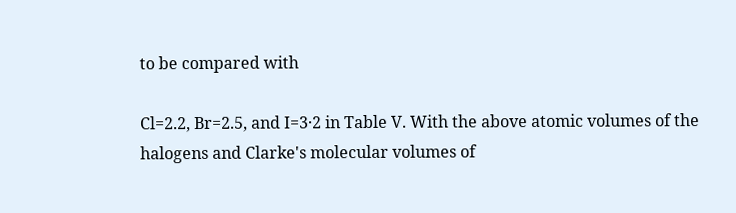to be compared with

Cl=2.2, Br=2.5, and I=3·2 in Table V. With the above atomic volumes of the halogens and Clarke's molecular volumes of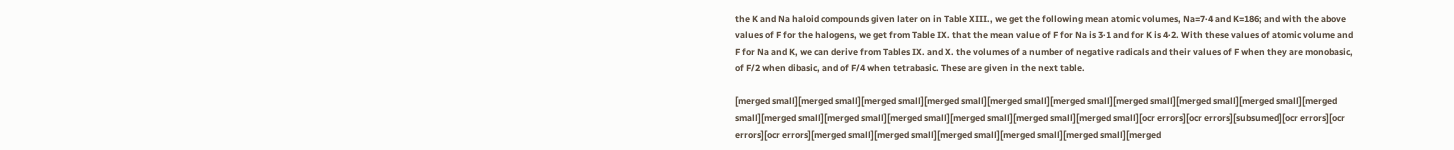the K and Na haloid compounds given later on in Table XIII., we get the following mean atomic volumes, Na=7·4 and K=186; and with the above values of F for the halogens, we get from Table IX. that the mean value of F for Na is 3·1 and for K is 4·2. With these values of atomic volume and F for Na and K, we can derive from Tables IX. and X. the volumes of a number of negative radicals and their values of F when they are monobasic, of F/2 when dibasic, and of F/4 when tetrabasic. These are given in the next table.

[merged small][merged small][merged small][merged small][merged small][merged small][merged small][merged small][merged small][merged small][merged small][merged small][merged small][merged small][merged small][merged small][ocr errors][ocr errors][subsumed][ocr errors][ocr errors][ocr errors][merged small][merged small][merged small][merged small][merged small][merged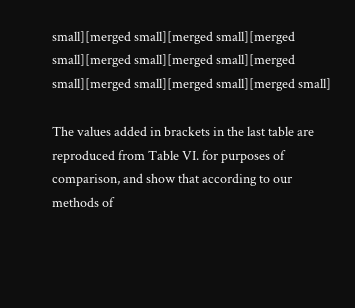small][merged small][merged small][merged small][merged small][merged small][merged small][merged small][merged small][merged small]

The values added in brackets in the last table are reproduced from Table VI. for purposes of comparison, and show that according to our methods of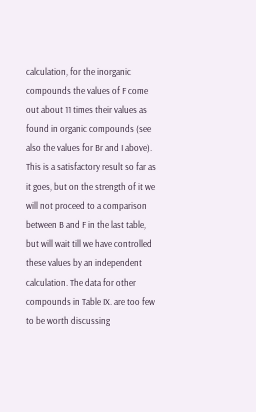calculation, for the inorganic compounds the values of F come out about 11 times their values as found in organic compounds (see also the values for Br and I above). This is a satisfactory result so far as it goes, but on the strength of it we will not proceed to a comparison between B and F in the last table, but will wait till we have controlled these values by an independent calculation. The data for other compounds in Table IX. are too few to be worth discussing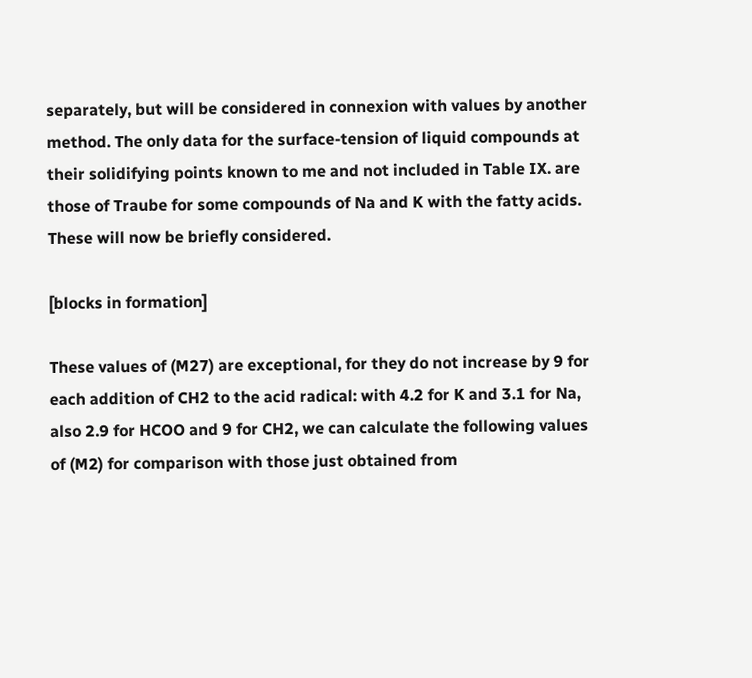separately, but will be considered in connexion with values by another method. The only data for the surface-tension of liquid compounds at their solidifying points known to me and not included in Table IX. are those of Traube for some compounds of Na and K with the fatty acids. These will now be briefly considered.

[blocks in formation]

These values of (M27) are exceptional, for they do not increase by 9 for each addition of CH2 to the acid radical: with 4.2 for K and 3.1 for Na, also 2.9 for HCOO and 9 for CH2, we can calculate the following values of (M2) for comparison with those just obtained from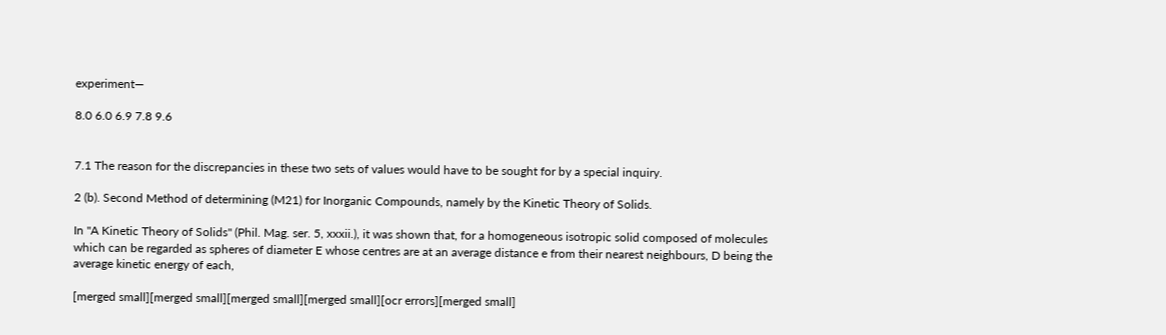experiment—

8.0 6.0 6.9 7.8 9.6


7.1 The reason for the discrepancies in these two sets of values would have to be sought for by a special inquiry.

2 (b). Second Method of determining (M21) for Inorganic Compounds, namely by the Kinetic Theory of Solids.

In "A Kinetic Theory of Solids" (Phil. Mag. ser. 5, xxxii.), it was shown that, for a homogeneous isotropic solid composed of molecules which can be regarded as spheres of diameter E whose centres are at an average distance e from their nearest neighbours, D being the average kinetic energy of each,

[merged small][merged small][merged small][merged small][ocr errors][merged small]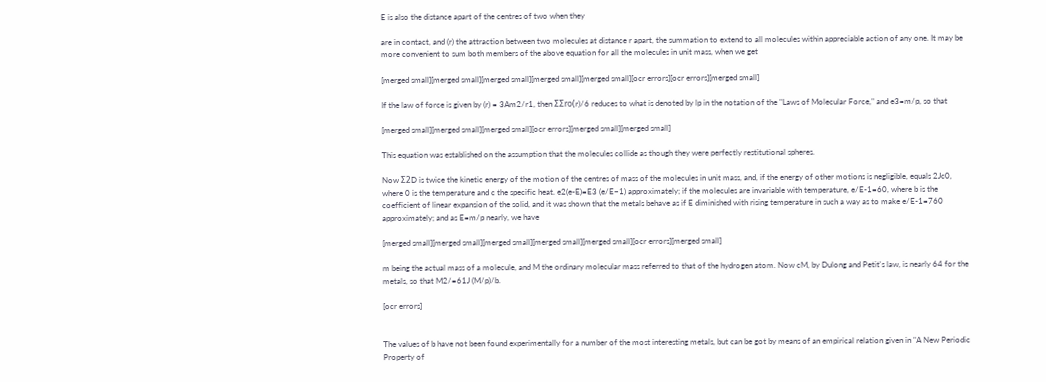E is also the distance apart of the centres of two when they

are in contact, and (r) the attraction between two molecules at distance r apart, the summation to extend to all molecules within appreciable action of any one. It may be more convenient to sum both members of the above equation for all the molecules in unit mass, when we get

[merged small][merged small][merged small][merged small][merged small][ocr errors][ocr errors][merged small]

If the law of force is given by (r) = 3Am2/r1, then ΣΣro(r)/6 reduces to what is denoted by lp in the notation of the "Laws of Molecular Force," and e3=m/p, so that

[merged small][merged small][merged small][ocr errors][merged small][merged small]

This equation was established on the assumption that the molecules collide as though they were perfectly restitutional spheres.

Now Σ2D is twice the kinetic energy of the motion of the centres of mass of the molecules in unit mass, and, if the energy of other motions is negligible, equals 2Jc0, where 0 is the temperature and c the specific heat. e2(e-E)=E3 (e/E−1) approximately; if the molecules are invariable with temperature, e/E-1=60, where b is the coefficient of linear expansion of the solid, and it was shown that the metals behave as if E diminished with rising temperature in such a way as to make e/E-1=760 approximately; and as E=m/p nearly, we have

[merged small][merged small][merged small][merged small][merged small][ocr errors][merged small]

m being the actual mass of a molecule, and M the ordinary molecular mass referred to that of the hydrogen atom. Now cM, by Dulong and Petit's law, is nearly 64 for the metals, so that M2/=61J (M/p)/b.

[ocr errors]


The values of b have not been found experimentally for a number of the most interesting metals, but can be got by means of an empirical relation given in "A New Periodic Property of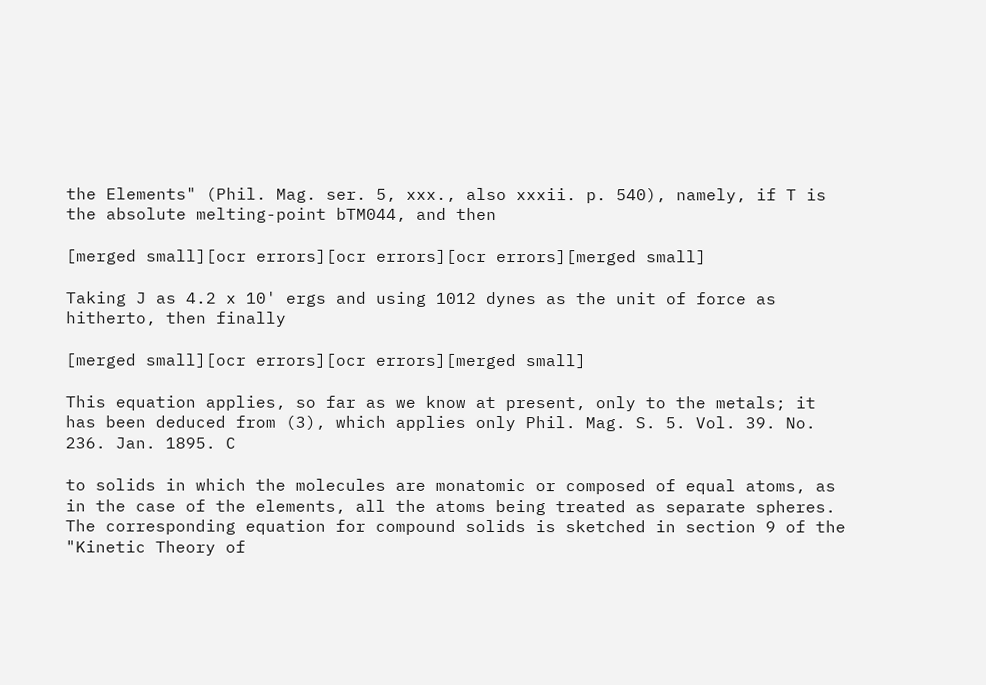the Elements" (Phil. Mag. ser. 5, xxx., also xxxii. p. 540), namely, if T is the absolute melting-point bTM044, and then

[merged small][ocr errors][ocr errors][ocr errors][merged small]

Taking J as 4.2 x 10' ergs and using 1012 dynes as the unit of force as hitherto, then finally

[merged small][ocr errors][ocr errors][merged small]

This equation applies, so far as we know at present, only to the metals; it has been deduced from (3), which applies only Phil. Mag. S. 5. Vol. 39. No. 236. Jan. 1895. C

to solids in which the molecules are monatomic or composed of equal atoms, as in the case of the elements, all the atoms being treated as separate spheres. The corresponding equation for compound solids is sketched in section 9 of the "Kinetic Theory of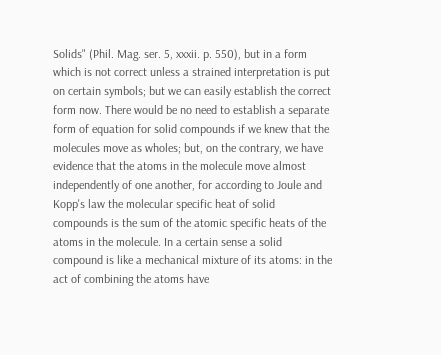Solids" (Phil. Mag. ser. 5, xxxii. p. 550), but in a form which is not correct unless a strained interpretation is put on certain symbols; but we can easily establish the correct form now. There would be no need to establish a separate form of equation for solid compounds if we knew that the molecules move as wholes; but, on the contrary, we have evidence that the atoms in the molecule move almost independently of one another, for according to Joule and Kopp's law the molecular specific heat of solid compounds is the sum of the atomic specific heats of the atoms in the molecule. In a certain sense a solid compound is like a mechanical mixture of its atoms: in the act of combining the atoms have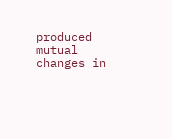produced mutual changes in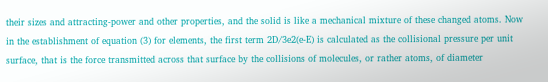their sizes and attracting-power and other properties, and the solid is like a mechanical mixture of these changed atoms. Now in the establishment of equation (3) for elements, the first term 2D/3e2(e-E) is calculated as the collisional pressure per unit surface, that is the force transmitted across that surface by the collisions of molecules, or rather atoms, of diameter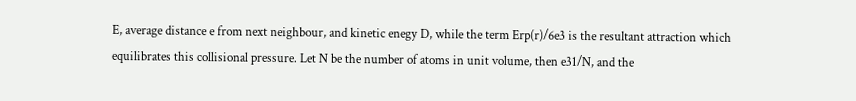E, average distance e from next neighbour, and kinetic enegy D, while the term Erp(r)/6e3 is the resultant attraction which equilibrates this collisional pressure. Let N be the number of atoms in unit volume, then e31/N, and the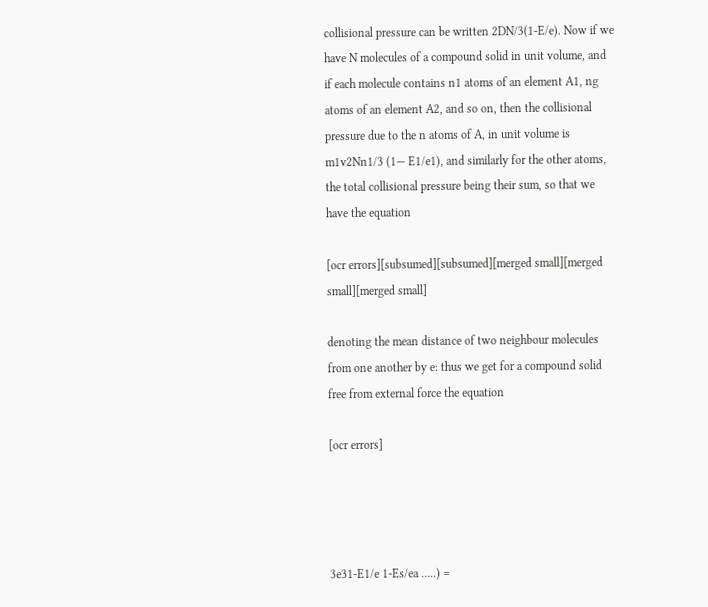collisional pressure can be written 2DN/3(1-E/e). Now if we have N molecules of a compound solid in unit volume, and if each molecule contains n1 atoms of an element A1, ng atoms of an element A2, and so on, then the collisional pressure due to the n atoms of A, in unit volume is m1v2Nn1/3 (1— E1/e1), and similarly for the other atoms, the total collisional pressure being their sum, so that we have the equation

[ocr errors][subsumed][subsumed][merged small][merged small][merged small]

denoting the mean distance of two neighbour molecules from one another by e: thus we get for a compound solid free from external force the equation

[ocr errors]




3e31-E1/e 1-Es/ea .....) =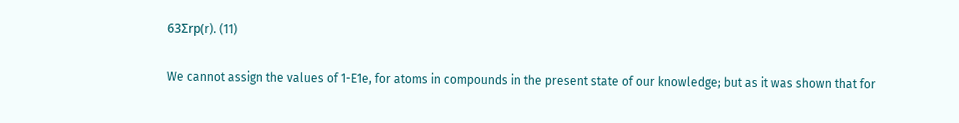63Σrp(r). (11)

We cannot assign the values of 1-E1e, for atoms in compounds in the present state of our knowledge; but as it was shown that for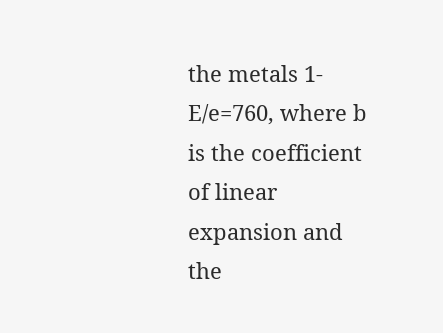the metals 1-E/e=760, where b is the coefficient of linear expansion and the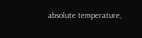absolute temperature,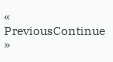« PreviousContinue »